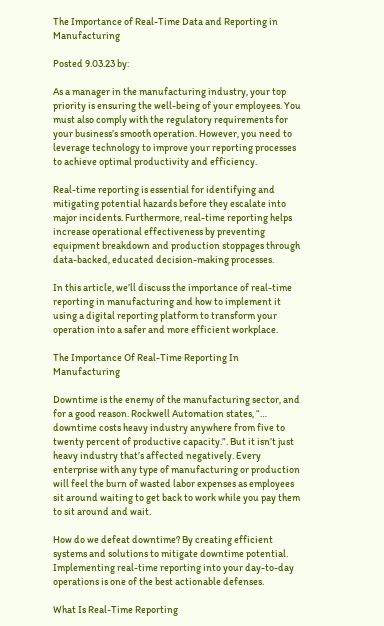The Importance of Real-Time Data and Reporting in Manufacturing

Posted 9.03.23 by:

As a manager in the manufacturing industry, your top priority is ensuring the well-being of your employees. You must also comply with the regulatory requirements for your business’s smooth operation. However, you need to leverage technology to improve your reporting processes to achieve optimal productivity and efficiency.

Real-time reporting is essential for identifying and mitigating potential hazards before they escalate into major incidents. Furthermore, real-time reporting helps increase operational effectiveness by preventing equipment breakdown and production stoppages through data-backed, educated decision-making processes.

In this article, we’ll discuss the importance of real-time reporting in manufacturing and how to implement it using a digital reporting platform to transform your operation into a safer and more efficient workplace.

The Importance Of Real-Time Reporting In Manufacturing

Downtime is the enemy of the manufacturing sector, and for a good reason. Rockwell Automation states, “… downtime costs heavy industry anywhere from five to twenty percent of productive capacity.”. But it isn’t just heavy industry that’s affected negatively. Every enterprise with any type of manufacturing or production will feel the burn of wasted labor expenses as employees sit around waiting to get back to work while you pay them to sit around and wait.

How do we defeat downtime? By creating efficient systems and solutions to mitigate downtime potential. Implementing real-time reporting into your day-to-day operations is one of the best actionable defenses.

What Is Real-Time Reporting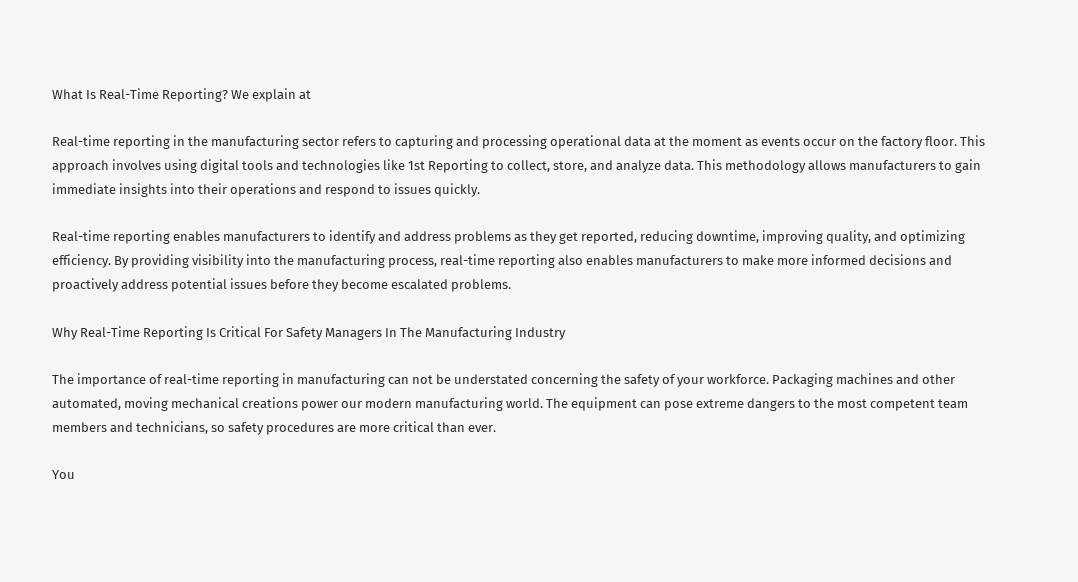What Is Real-Time Reporting? We explain at

Real-time reporting in the manufacturing sector refers to capturing and processing operational data at the moment as events occur on the factory floor. This approach involves using digital tools and technologies like 1st Reporting to collect, store, and analyze data. This methodology allows manufacturers to gain immediate insights into their operations and respond to issues quickly.

Real-time reporting enables manufacturers to identify and address problems as they get reported, reducing downtime, improving quality, and optimizing efficiency. By providing visibility into the manufacturing process, real-time reporting also enables manufacturers to make more informed decisions and proactively address potential issues before they become escalated problems.

Why Real-Time Reporting Is Critical For Safety Managers In The Manufacturing Industry

The importance of real-time reporting in manufacturing can not be understated concerning the safety of your workforce. Packaging machines and other automated, moving mechanical creations power our modern manufacturing world. The equipment can pose extreme dangers to the most competent team members and technicians, so safety procedures are more critical than ever.

You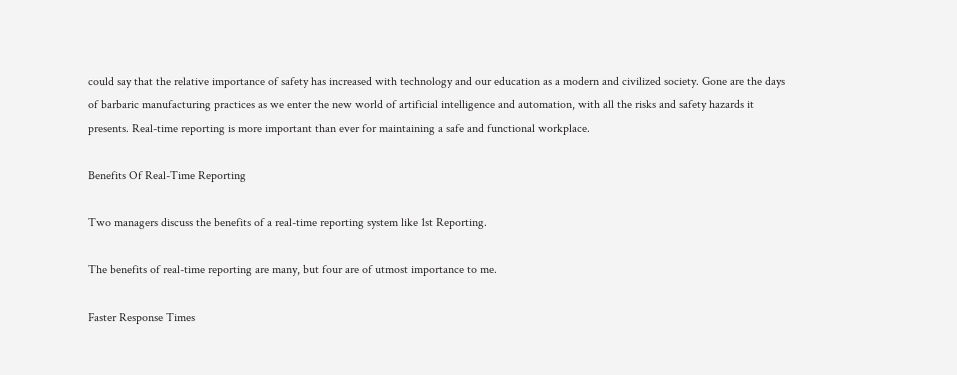could say that the relative importance of safety has increased with technology and our education as a modern and civilized society. Gone are the days of barbaric manufacturing practices as we enter the new world of artificial intelligence and automation, with all the risks and safety hazards it presents. Real-time reporting is more important than ever for maintaining a safe and functional workplace.

Benefits Of Real-Time Reporting

Two managers discuss the benefits of a real-time reporting system like 1st Reporting.

The benefits of real-time reporting are many, but four are of utmost importance to me.

Faster Response Times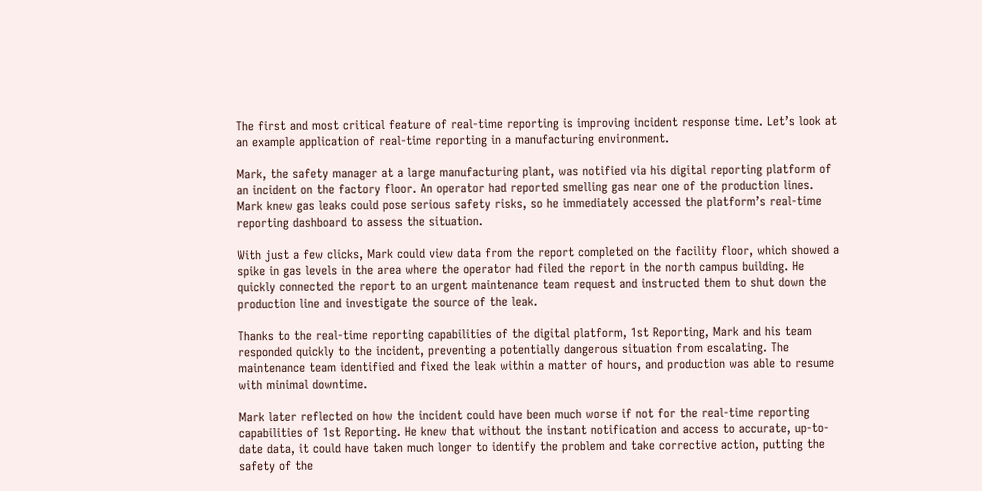The first and most critical feature of real-time reporting is improving incident response time. Let’s look at an example application of real-time reporting in a manufacturing environment.

Mark, the safety manager at a large manufacturing plant, was notified via his digital reporting platform of an incident on the factory floor. An operator had reported smelling gas near one of the production lines. Mark knew gas leaks could pose serious safety risks, so he immediately accessed the platform’s real-time reporting dashboard to assess the situation.

With just a few clicks, Mark could view data from the report completed on the facility floor, which showed a spike in gas levels in the area where the operator had filed the report in the north campus building. He quickly connected the report to an urgent maintenance team request and instructed them to shut down the production line and investigate the source of the leak.

Thanks to the real-time reporting capabilities of the digital platform, 1st Reporting, Mark and his team responded quickly to the incident, preventing a potentially dangerous situation from escalating. The maintenance team identified and fixed the leak within a matter of hours, and production was able to resume with minimal downtime.

Mark later reflected on how the incident could have been much worse if not for the real-time reporting capabilities of 1st Reporting. He knew that without the instant notification and access to accurate, up-to-date data, it could have taken much longer to identify the problem and take corrective action, putting the safety of the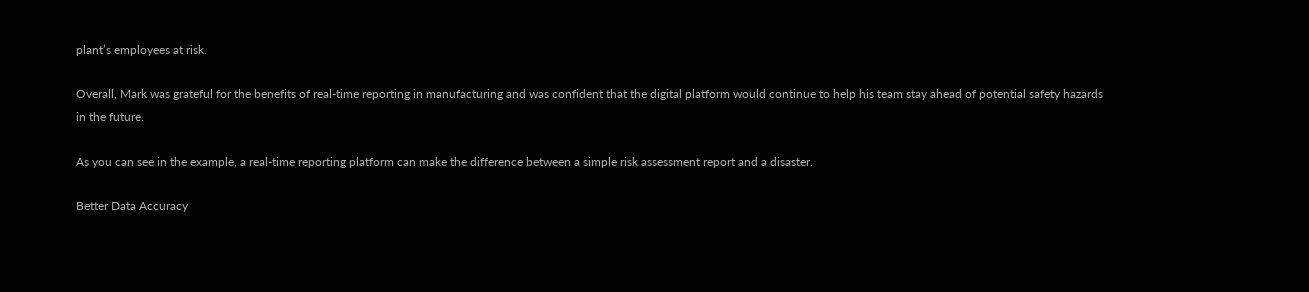plant’s employees at risk.

Overall, Mark was grateful for the benefits of real-time reporting in manufacturing and was confident that the digital platform would continue to help his team stay ahead of potential safety hazards in the future.

As you can see in the example, a real-time reporting platform can make the difference between a simple risk assessment report and a disaster.

Better Data Accuracy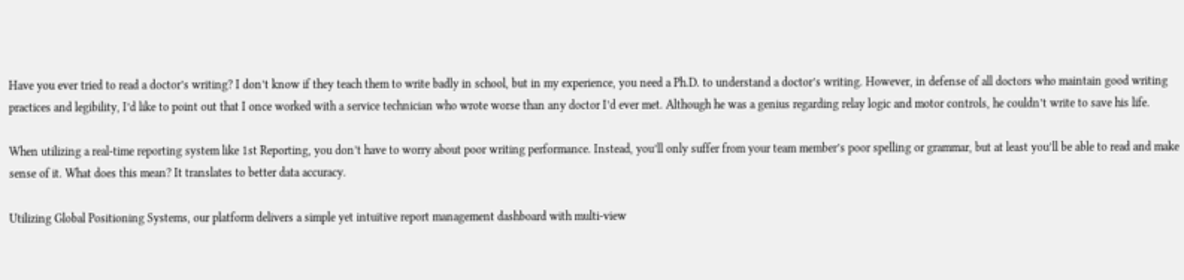Have you ever tried to read a doctor’s writing? I don’t know if they teach them to write badly in school, but in my experience, you need a Ph.D. to understand a doctor’s writing. However, in defense of all doctors who maintain good writing practices and legibility, I’d like to point out that I once worked with a service technician who wrote worse than any doctor I’d ever met. Although he was a genius regarding relay logic and motor controls, he couldn’t write to save his life.

When utilizing a real-time reporting system like 1st Reporting, you don’t have to worry about poor writing performance. Instead, you’ll only suffer from your team member’s poor spelling or grammar, but at least you’ll be able to read and make sense of it. What does this mean? It translates to better data accuracy.

Utilizing Global Positioning Systems, our platform delivers a simple yet intuitive report management dashboard with multi-view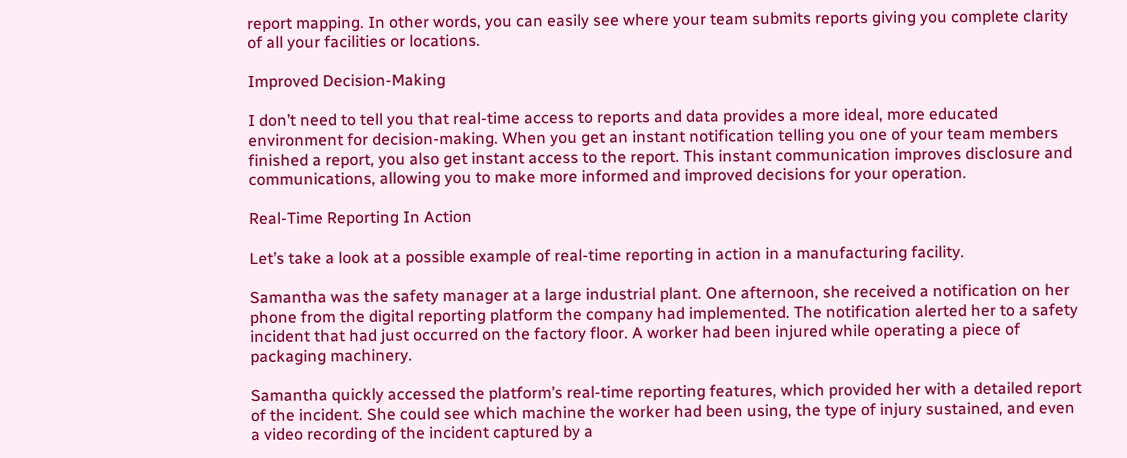report mapping. In other words, you can easily see where your team submits reports giving you complete clarity of all your facilities or locations.

Improved Decision-Making

I don’t need to tell you that real-time access to reports and data provides a more ideal, more educated environment for decision-making. When you get an instant notification telling you one of your team members finished a report, you also get instant access to the report. This instant communication improves disclosure and communications, allowing you to make more informed and improved decisions for your operation.

Real-Time Reporting In Action

Let’s take a look at a possible example of real-time reporting in action in a manufacturing facility.

Samantha was the safety manager at a large industrial plant. One afternoon, she received a notification on her phone from the digital reporting platform the company had implemented. The notification alerted her to a safety incident that had just occurred on the factory floor. A worker had been injured while operating a piece of packaging machinery.

Samantha quickly accessed the platform’s real-time reporting features, which provided her with a detailed report of the incident. She could see which machine the worker had been using, the type of injury sustained, and even a video recording of the incident captured by a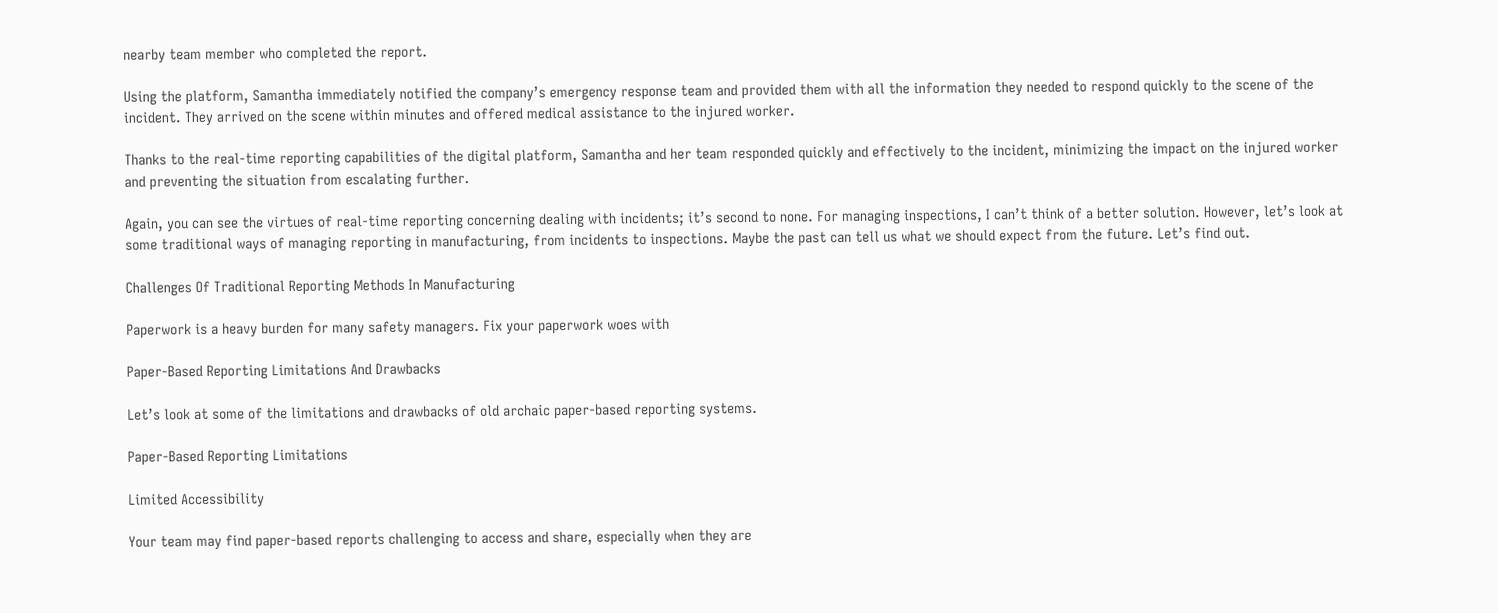nearby team member who completed the report.

Using the platform, Samantha immediately notified the company’s emergency response team and provided them with all the information they needed to respond quickly to the scene of the incident. They arrived on the scene within minutes and offered medical assistance to the injured worker.

Thanks to the real-time reporting capabilities of the digital platform, Samantha and her team responded quickly and effectively to the incident, minimizing the impact on the injured worker and preventing the situation from escalating further.

Again, you can see the virtues of real-time reporting concerning dealing with incidents; it’s second to none. For managing inspections, I can’t think of a better solution. However, let’s look at some traditional ways of managing reporting in manufacturing, from incidents to inspections. Maybe the past can tell us what we should expect from the future. Let’s find out.

Challenges Of Traditional Reporting Methods In Manufacturing

Paperwork is a heavy burden for many safety managers. Fix your paperwork woes with

Paper-Based Reporting Limitations And Drawbacks

Let’s look at some of the limitations and drawbacks of old archaic paper-based reporting systems.

Paper-Based Reporting Limitations

Limited Accessibility

Your team may find paper-based reports challenging to access and share, especially when they are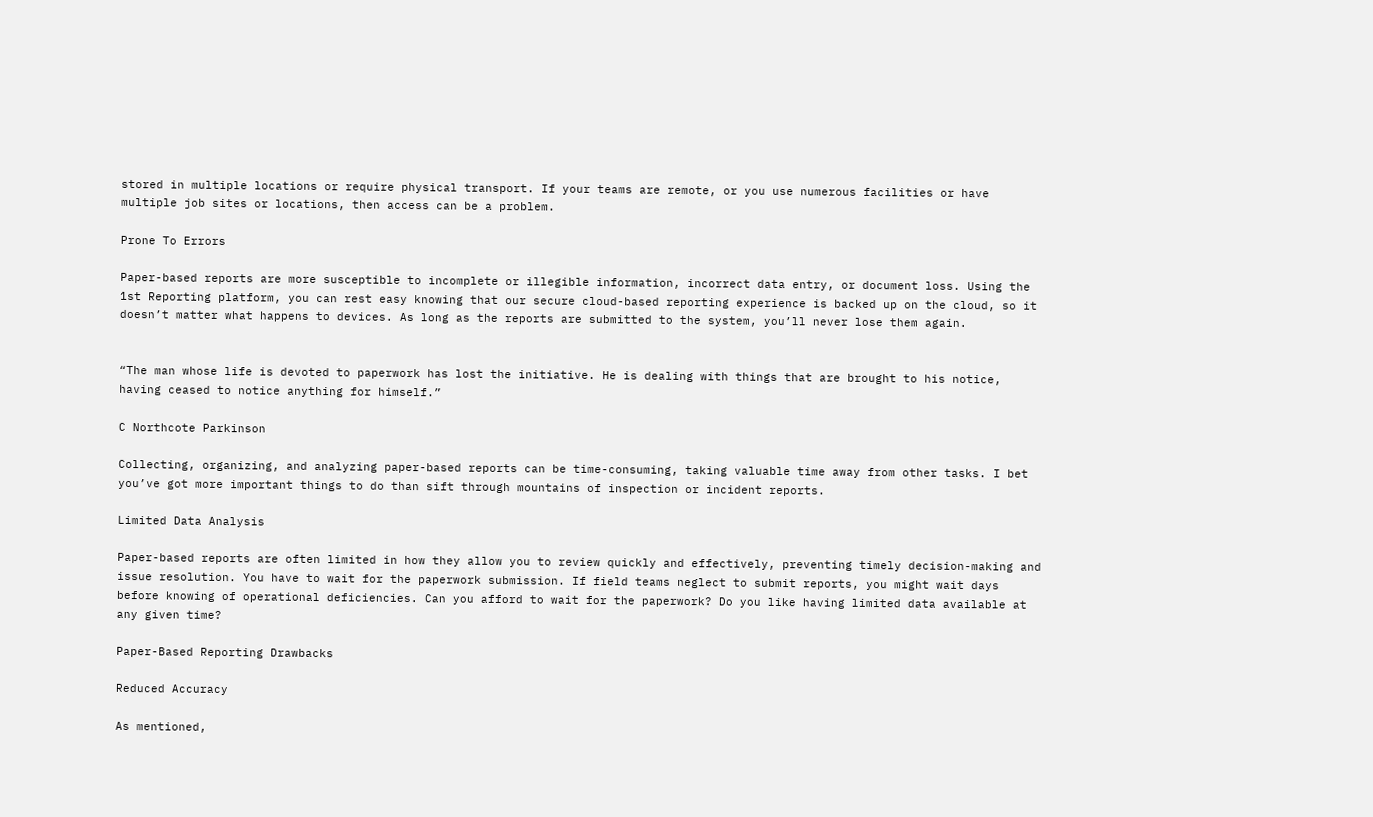stored in multiple locations or require physical transport. If your teams are remote, or you use numerous facilities or have multiple job sites or locations, then access can be a problem.

Prone To Errors

Paper-based reports are more susceptible to incomplete or illegible information, incorrect data entry, or document loss. Using the 1st Reporting platform, you can rest easy knowing that our secure cloud-based reporting experience is backed up on the cloud, so it doesn’t matter what happens to devices. As long as the reports are submitted to the system, you’ll never lose them again.


“The man whose life is devoted to paperwork has lost the initiative. He is dealing with things that are brought to his notice, having ceased to notice anything for himself.”

C Northcote Parkinson

Collecting, organizing, and analyzing paper-based reports can be time-consuming, taking valuable time away from other tasks. I bet you’ve got more important things to do than sift through mountains of inspection or incident reports.

Limited Data Analysis

Paper-based reports are often limited in how they allow you to review quickly and effectively, preventing timely decision-making and issue resolution. You have to wait for the paperwork submission. If field teams neglect to submit reports, you might wait days before knowing of operational deficiencies. Can you afford to wait for the paperwork? Do you like having limited data available at any given time?

Paper-Based Reporting Drawbacks

Reduced Accuracy

As mentioned,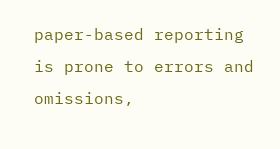paper-based reporting is prone to errors and omissions,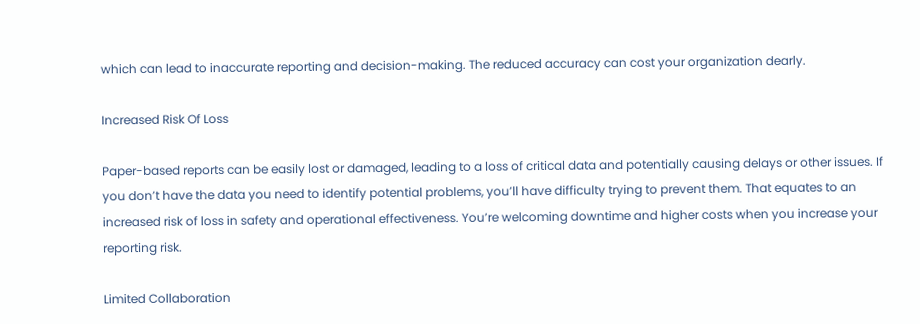which can lead to inaccurate reporting and decision-making. The reduced accuracy can cost your organization dearly.

Increased Risk Of Loss

Paper-based reports can be easily lost or damaged, leading to a loss of critical data and potentially causing delays or other issues. If you don’t have the data you need to identify potential problems, you’ll have difficulty trying to prevent them. That equates to an increased risk of loss in safety and operational effectiveness. You’re welcoming downtime and higher costs when you increase your reporting risk.

Limited Collaboration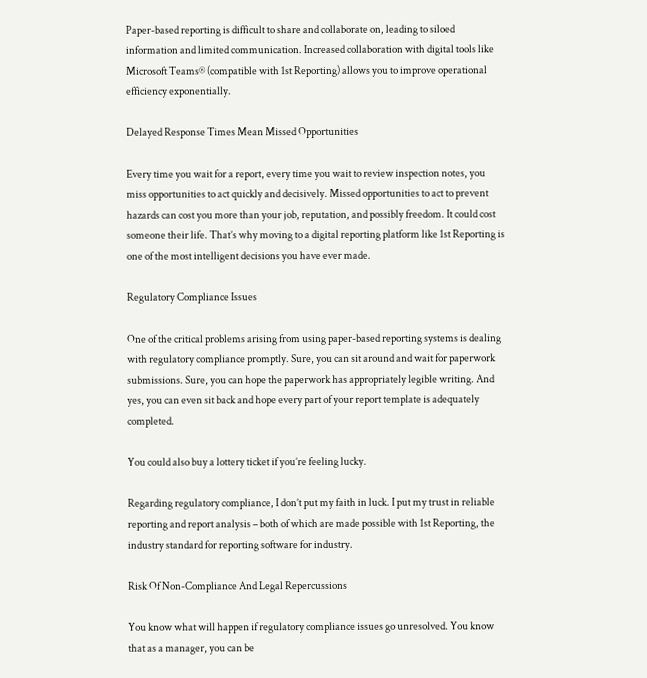Paper-based reporting is difficult to share and collaborate on, leading to siloed information and limited communication. Increased collaboration with digital tools like Microsoft Teams® (compatible with 1st Reporting) allows you to improve operational efficiency exponentially.

Delayed Response Times Mean Missed Opportunities

Every time you wait for a report, every time you wait to review inspection notes, you miss opportunities to act quickly and decisively. Missed opportunities to act to prevent hazards can cost you more than your job, reputation, and possibly freedom. It could cost someone their life. That’s why moving to a digital reporting platform like 1st Reporting is one of the most intelligent decisions you have ever made.

Regulatory Compliance Issues

One of the critical problems arising from using paper-based reporting systems is dealing with regulatory compliance promptly. Sure, you can sit around and wait for paperwork submissions. Sure, you can hope the paperwork has appropriately legible writing. And yes, you can even sit back and hope every part of your report template is adequately completed.

You could also buy a lottery ticket if you’re feeling lucky.

Regarding regulatory compliance, I don’t put my faith in luck. I put my trust in reliable reporting and report analysis – both of which are made possible with 1st Reporting, the industry standard for reporting software for industry.

Risk Of Non-Compliance And Legal Repercussions

You know what will happen if regulatory compliance issues go unresolved. You know that as a manager, you can be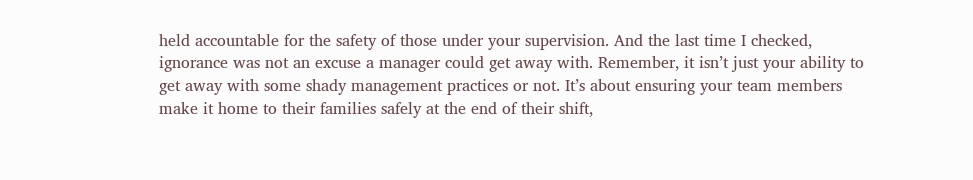held accountable for the safety of those under your supervision. And the last time I checked, ignorance was not an excuse a manager could get away with. Remember, it isn’t just your ability to get away with some shady management practices or not. It’s about ensuring your team members make it home to their families safely at the end of their shift,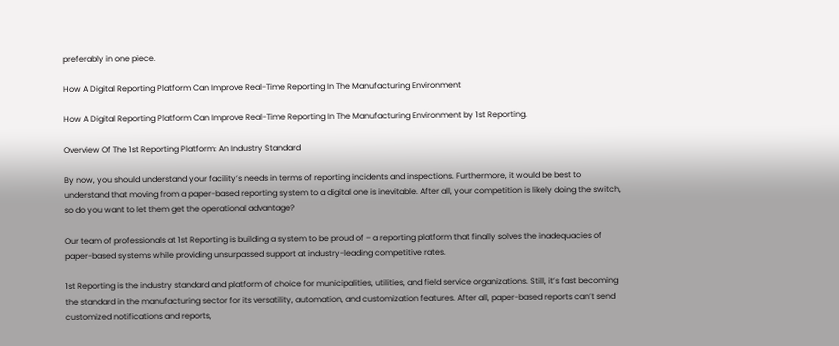preferably in one piece.

How A Digital Reporting Platform Can Improve Real-Time Reporting In The Manufacturing Environment

How A Digital Reporting Platform Can Improve Real-Time Reporting In The Manufacturing Environment by 1st Reporting.

Overview Of The 1st Reporting Platform: An Industry Standard

By now, you should understand your facility’s needs in terms of reporting incidents and inspections. Furthermore, it would be best to understand that moving from a paper-based reporting system to a digital one is inevitable. After all, your competition is likely doing the switch, so do you want to let them get the operational advantage?

Our team of professionals at 1st Reporting is building a system to be proud of – a reporting platform that finally solves the inadequacies of paper-based systems while providing unsurpassed support at industry-leading competitive rates.

1st Reporting is the industry standard and platform of choice for municipalities, utilities, and field service organizations. Still, it’s fast becoming the standard in the manufacturing sector for its versatility, automation, and customization features. After all, paper-based reports can’t send customized notifications and reports,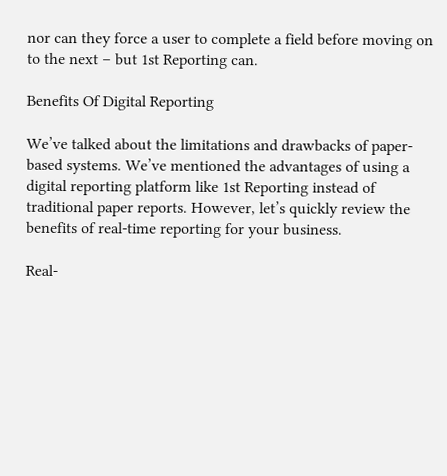nor can they force a user to complete a field before moving on to the next – but 1st Reporting can.

Benefits Of Digital Reporting

We’ve talked about the limitations and drawbacks of paper-based systems. We’ve mentioned the advantages of using a digital reporting platform like 1st Reporting instead of traditional paper reports. However, let’s quickly review the benefits of real-time reporting for your business.

Real-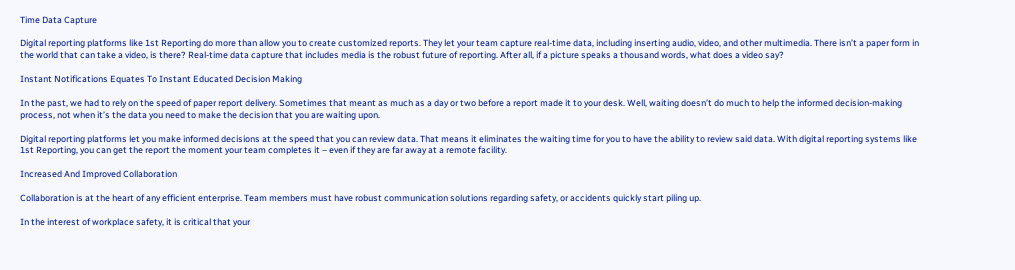Time Data Capture

Digital reporting platforms like 1st Reporting do more than allow you to create customized reports. They let your team capture real-time data, including inserting audio, video, and other multimedia. There isn’t a paper form in the world that can take a video, is there? Real-time data capture that includes media is the robust future of reporting. After all, if a picture speaks a thousand words, what does a video say?

Instant Notifications Equates To Instant Educated Decision Making

In the past, we had to rely on the speed of paper report delivery. Sometimes that meant as much as a day or two before a report made it to your desk. Well, waiting doesn’t do much to help the informed decision-making process, not when it’s the data you need to make the decision that you are waiting upon.

Digital reporting platforms let you make informed decisions at the speed that you can review data. That means it eliminates the waiting time for you to have the ability to review said data. With digital reporting systems like 1st Reporting, you can get the report the moment your team completes it – even if they are far away at a remote facility.

Increased And Improved Collaboration

Collaboration is at the heart of any efficient enterprise. Team members must have robust communication solutions regarding safety, or accidents quickly start piling up.

In the interest of workplace safety, it is critical that your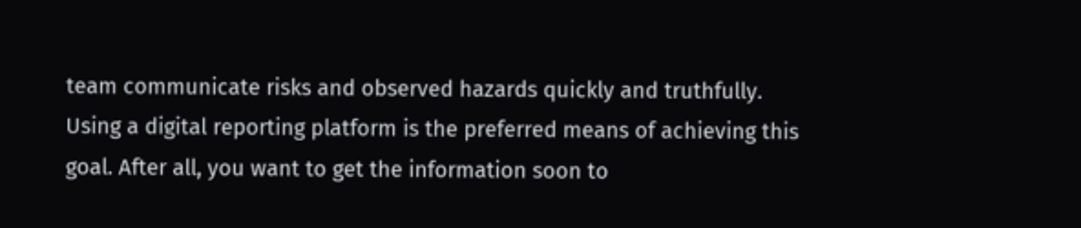team communicate risks and observed hazards quickly and truthfully. Using a digital reporting platform is the preferred means of achieving this goal. After all, you want to get the information soon to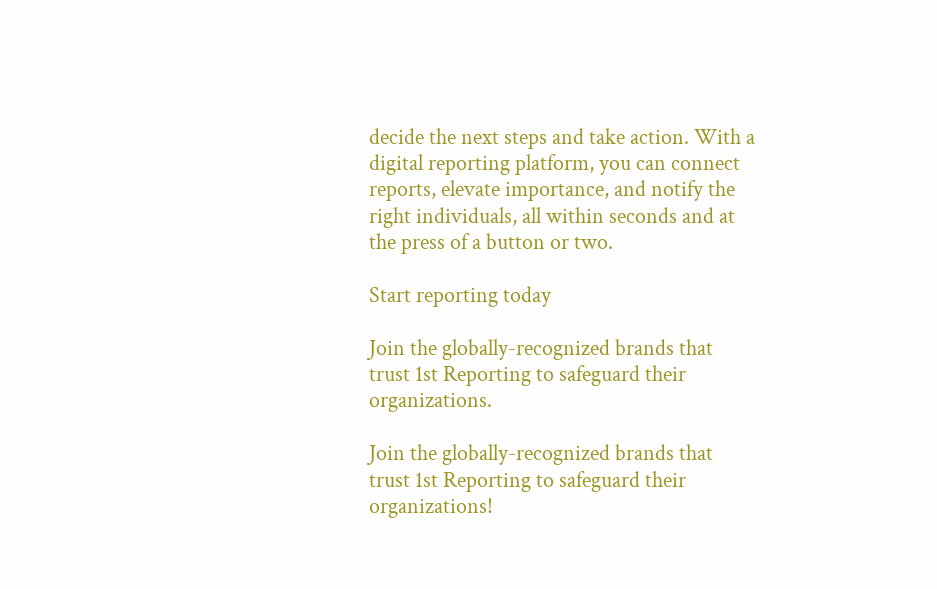decide the next steps and take action. With a digital reporting platform, you can connect reports, elevate importance, and notify the right individuals, all within seconds and at the press of a button or two.

Start reporting today

Join the globally-recognized brands that trust 1st Reporting to safeguard their organizations.

Join the globally-recognized brands that trust 1st Reporting to safeguard their organizations!